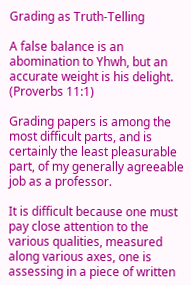Grading as Truth-Telling

A false balance is an abomination to Yhwh, but an accurate weight is his delight. (Proverbs 11:1)

Grading papers is among the most difficult parts, and is certainly the least pleasurable part, of my generally agreeable job as a professor.

It is difficult because one must pay close attention to the various qualities, measured along various axes, one is assessing in a piece of written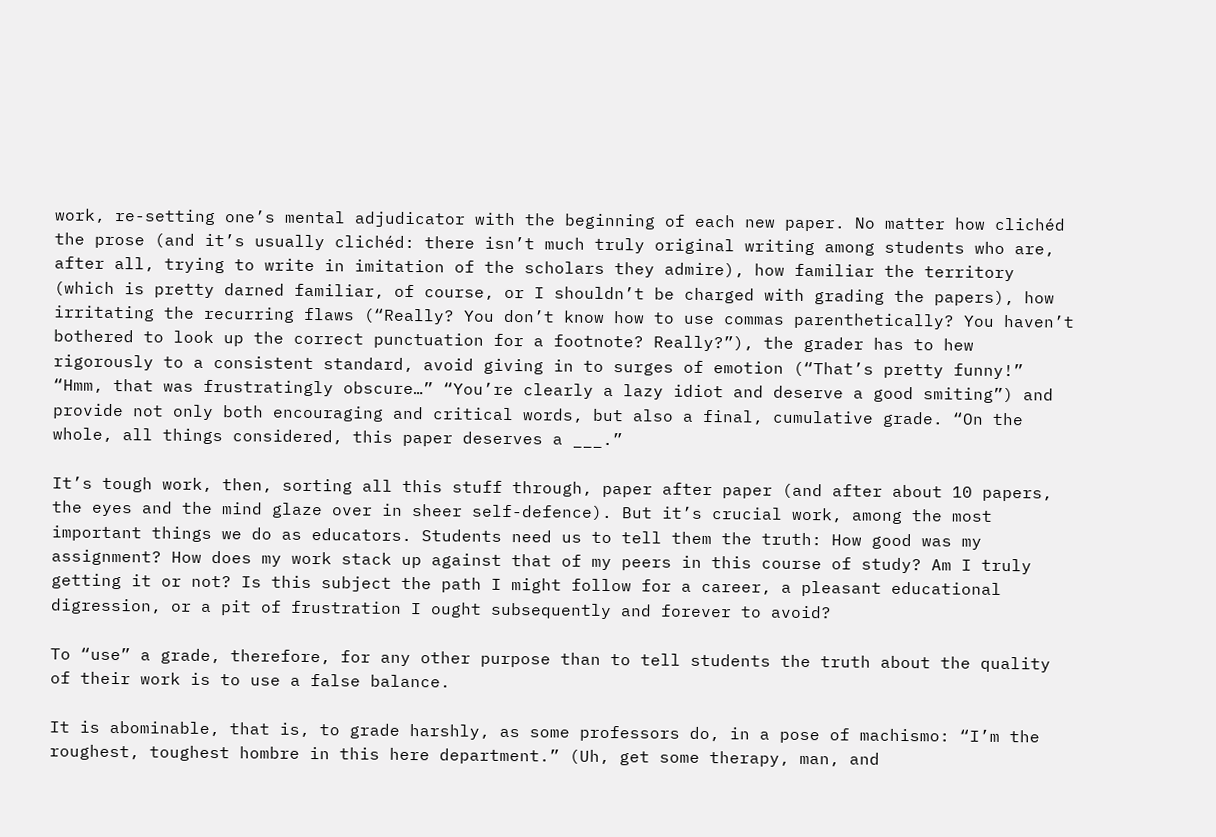work, re-setting one’s mental adjudicator with the beginning of each new paper. No matter how clichéd the prose (and it’s usually clichéd: there isn’t much truly original writing among students who are, after all, trying to write in imitation of the scholars they admire), how familiar the territory (which is pretty darned familiar, of course, or I shouldn’t be charged with grading the papers), how irritating the recurring flaws (“Really? You don’t know how to use commas parenthetically? You haven’t bothered to look up the correct punctuation for a footnote? Really?”), the grader has to hew rigorously to a consistent standard, avoid giving in to surges of emotion (“That’s pretty funny!” “Hmm, that was frustratingly obscure…” “You’re clearly a lazy idiot and deserve a good smiting”) and provide not only both encouraging and critical words, but also a final, cumulative grade. “On the whole, all things considered, this paper deserves a ___.”

It’s tough work, then, sorting all this stuff through, paper after paper (and after about 10 papers, the eyes and the mind glaze over in sheer self-defence). But it’s crucial work, among the most important things we do as educators. Students need us to tell them the truth: How good was my assignment? How does my work stack up against that of my peers in this course of study? Am I truly getting it or not? Is this subject the path I might follow for a career, a pleasant educational digression, or a pit of frustration I ought subsequently and forever to avoid?

To “use” a grade, therefore, for any other purpose than to tell students the truth about the quality of their work is to use a false balance.

It is abominable, that is, to grade harshly, as some professors do, in a pose of machismo: “I’m the roughest, toughest hombre in this here department.” (Uh, get some therapy, man, and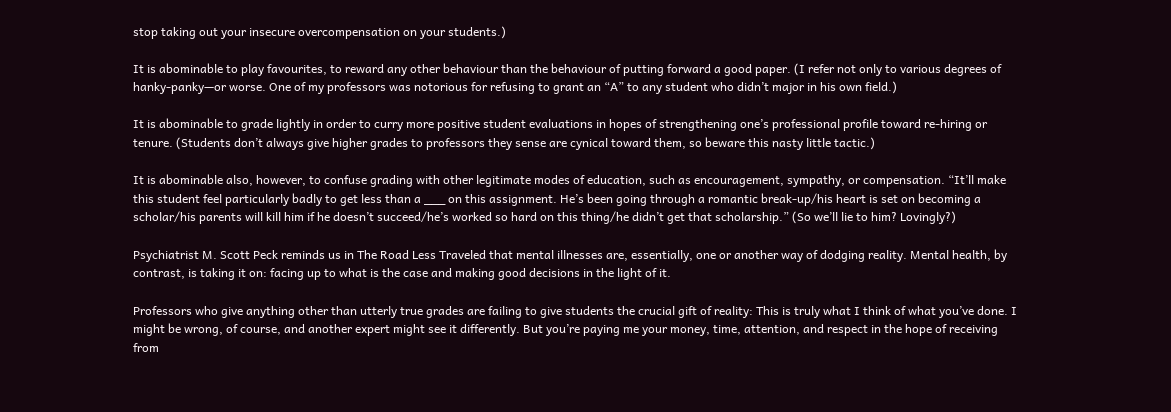stop taking out your insecure overcompensation on your students.)

It is abominable to play favourites, to reward any other behaviour than the behaviour of putting forward a good paper. (I refer not only to various degrees of hanky-panky—or worse. One of my professors was notorious for refusing to grant an “A” to any student who didn’t major in his own field.)

It is abominable to grade lightly in order to curry more positive student evaluations in hopes of strengthening one’s professional profile toward re-hiring or tenure. (Students don’t always give higher grades to professors they sense are cynical toward them, so beware this nasty little tactic.)

It is abominable also, however, to confuse grading with other legitimate modes of education, such as encouragement, sympathy, or compensation. “It’ll make this student feel particularly badly to get less than a ___ on this assignment. He’s been going through a romantic break-up/his heart is set on becoming a scholar/his parents will kill him if he doesn’t succeed/he’s worked so hard on this thing/he didn’t get that scholarship.” (So we’ll lie to him? Lovingly?)

Psychiatrist M. Scott Peck reminds us in The Road Less Traveled that mental illnesses are, essentially, one or another way of dodging reality. Mental health, by contrast, is taking it on: facing up to what is the case and making good decisions in the light of it.

Professors who give anything other than utterly true grades are failing to give students the crucial gift of reality: This is truly what I think of what you’ve done. I might be wrong, of course, and another expert might see it differently. But you’re paying me your money, time, attention, and respect in the hope of receiving from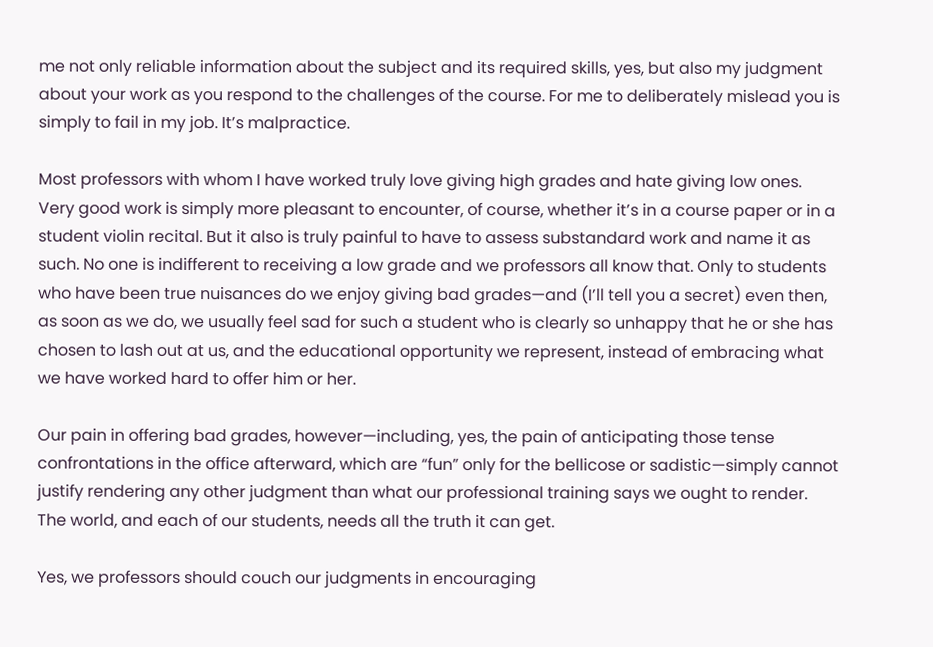me not only reliable information about the subject and its required skills, yes, but also my judgment about your work as you respond to the challenges of the course. For me to deliberately mislead you is simply to fail in my job. It’s malpractice.

Most professors with whom I have worked truly love giving high grades and hate giving low ones. Very good work is simply more pleasant to encounter, of course, whether it’s in a course paper or in a student violin recital. But it also is truly painful to have to assess substandard work and name it as such. No one is indifferent to receiving a low grade and we professors all know that. Only to students who have been true nuisances do we enjoy giving bad grades—and (I’ll tell you a secret) even then, as soon as we do, we usually feel sad for such a student who is clearly so unhappy that he or she has chosen to lash out at us, and the educational opportunity we represent, instead of embracing what we have worked hard to offer him or her.

Our pain in offering bad grades, however—including, yes, the pain of anticipating those tense confrontations in the office afterward, which are “fun” only for the bellicose or sadistic—simply cannot justify rendering any other judgment than what our professional training says we ought to render. The world, and each of our students, needs all the truth it can get.

Yes, we professors should couch our judgments in encouraging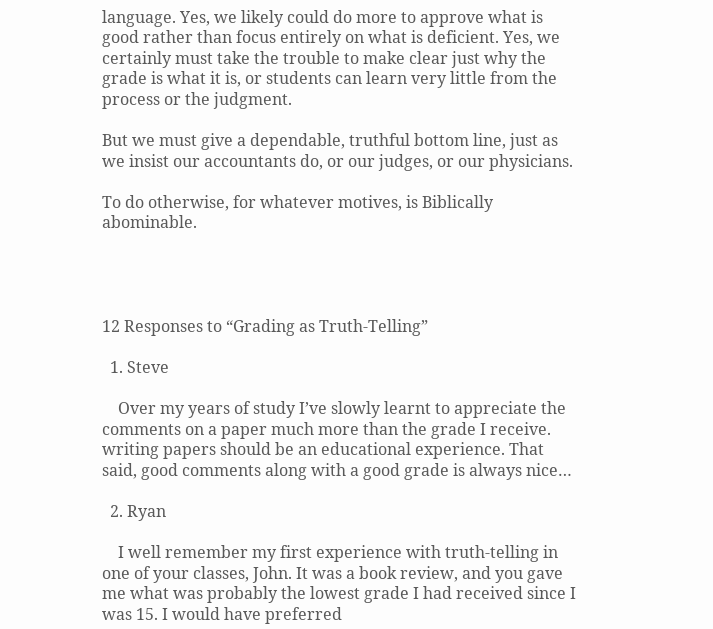language. Yes, we likely could do more to approve what is good rather than focus entirely on what is deficient. Yes, we certainly must take the trouble to make clear just why the grade is what it is, or students can learn very little from the process or the judgment.

But we must give a dependable, truthful bottom line, just as we insist our accountants do, or our judges, or our physicians.

To do otherwise, for whatever motives, is Biblically abominable.




12 Responses to “Grading as Truth-Telling”

  1. Steve

    Over my years of study I’ve slowly learnt to appreciate the comments on a paper much more than the grade I receive. writing papers should be an educational experience. That said, good comments along with a good grade is always nice…

  2. Ryan

    I well remember my first experience with truth-telling in one of your classes, John. It was a book review, and you gave me what was probably the lowest grade I had received since I was 15. I would have preferred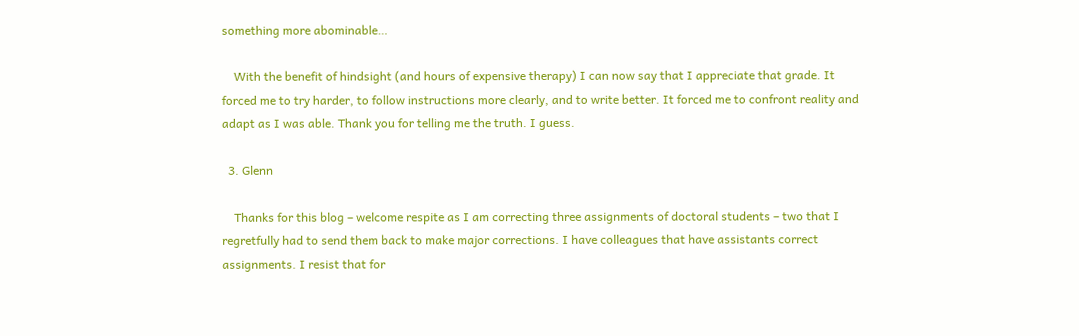something more abominable…

    With the benefit of hindsight (and hours of expensive therapy) I can now say that I appreciate that grade. It forced me to try harder, to follow instructions more clearly, and to write better. It forced me to confront reality and adapt as I was able. Thank you for telling me the truth. I guess.

  3. Glenn

    Thanks for this blog – welcome respite as I am correcting three assignments of doctoral students – two that I regretfully had to send them back to make major corrections. I have colleagues that have assistants correct assignments. I resist that for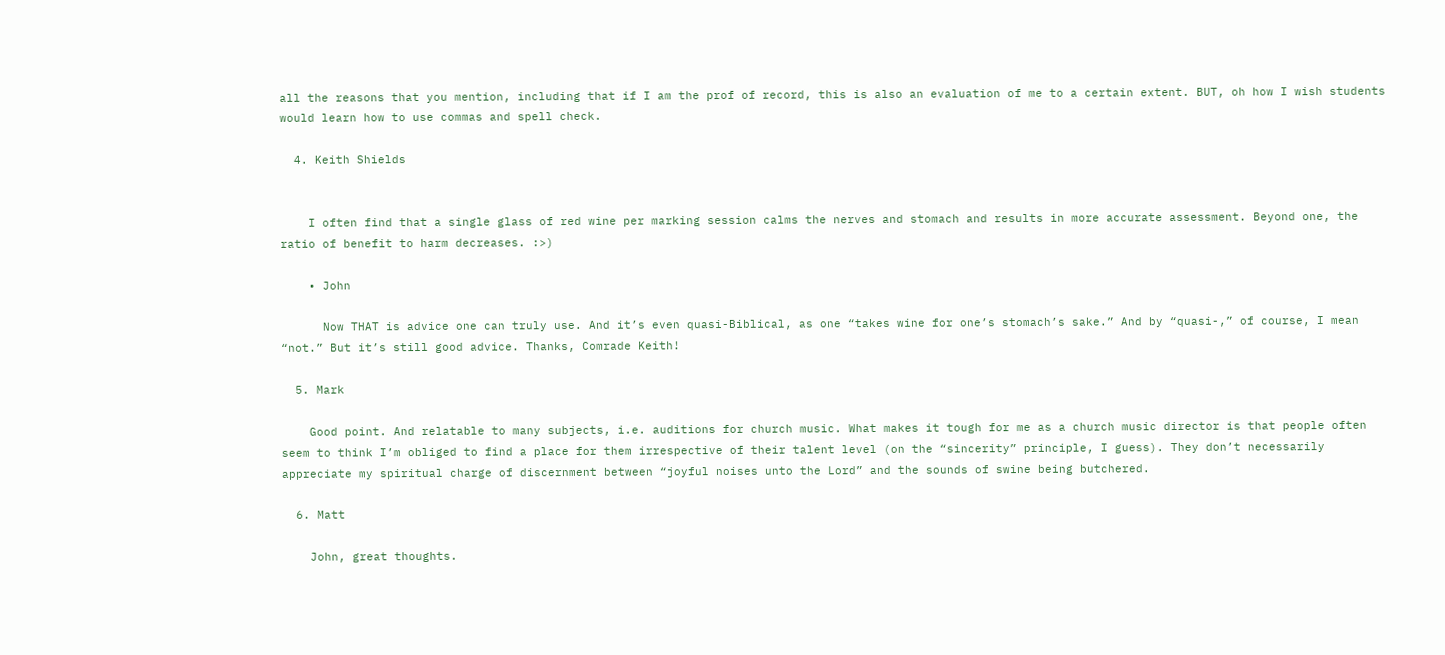all the reasons that you mention, including that if I am the prof of record, this is also an evaluation of me to a certain extent. BUT, oh how I wish students would learn how to use commas and spell check.

  4. Keith Shields


    I often find that a single glass of red wine per marking session calms the nerves and stomach and results in more accurate assessment. Beyond one, the ratio of benefit to harm decreases. :>)

    • John

      Now THAT is advice one can truly use. And it’s even quasi-Biblical, as one “takes wine for one’s stomach’s sake.” And by “quasi-,” of course, I mean “not.” But it’s still good advice. Thanks, Comrade Keith!

  5. Mark

    Good point. And relatable to many subjects, i.e. auditions for church music. What makes it tough for me as a church music director is that people often seem to think I’m obliged to find a place for them irrespective of their talent level (on the “sincerity” principle, I guess). They don’t necessarily appreciate my spiritual charge of discernment between “joyful noises unto the Lord” and the sounds of swine being butchered.

  6. Matt

    John, great thoughts.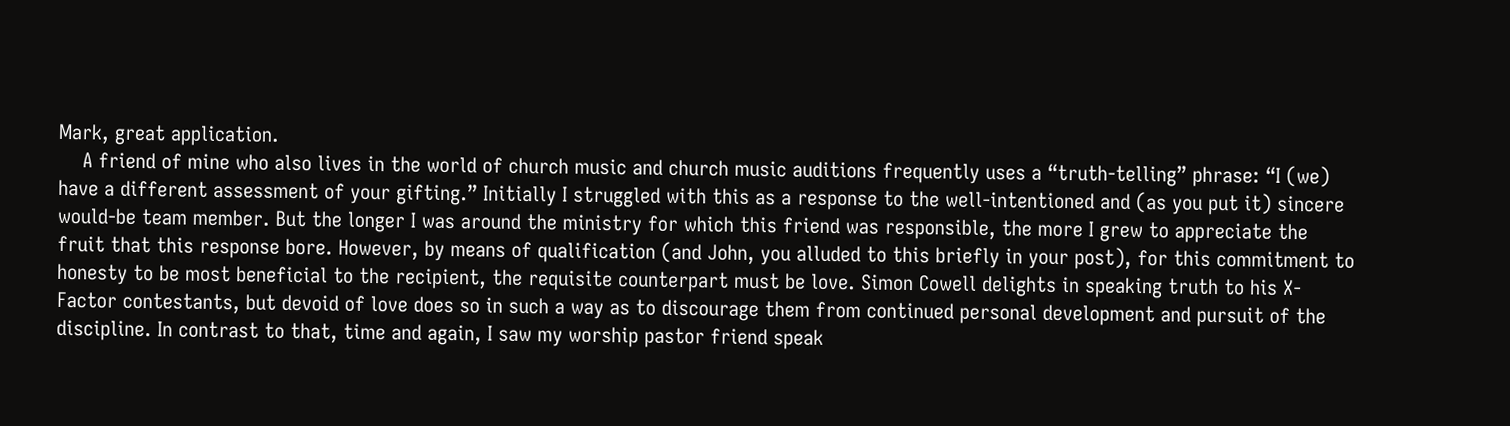Mark, great application.
    A friend of mine who also lives in the world of church music and church music auditions frequently uses a “truth-telling” phrase: “I (we) have a different assessment of your gifting.” Initially I struggled with this as a response to the well-intentioned and (as you put it) sincere would-be team member. But the longer I was around the ministry for which this friend was responsible, the more I grew to appreciate the fruit that this response bore. However, by means of qualification (and John, you alluded to this briefly in your post), for this commitment to honesty to be most beneficial to the recipient, the requisite counterpart must be love. Simon Cowell delights in speaking truth to his X-Factor contestants, but devoid of love does so in such a way as to discourage them from continued personal development and pursuit of the discipline. In contrast to that, time and again, I saw my worship pastor friend speak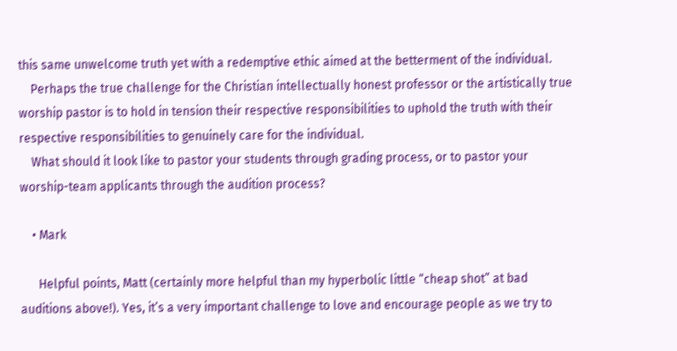this same unwelcome truth yet with a redemptive ethic aimed at the betterment of the individual.
    Perhaps the true challenge for the Christian intellectually honest professor or the artistically true worship pastor is to hold in tension their respective responsibilities to uphold the truth with their respective responsibilities to genuinely care for the individual.
    What should it look like to pastor your students through grading process, or to pastor your worship-team applicants through the audition process?

    • Mark

      Helpful points, Matt (certainly more helpful than my hyperbolic little “cheap shot” at bad auditions above!). Yes, it’s a very important challenge to love and encourage people as we try to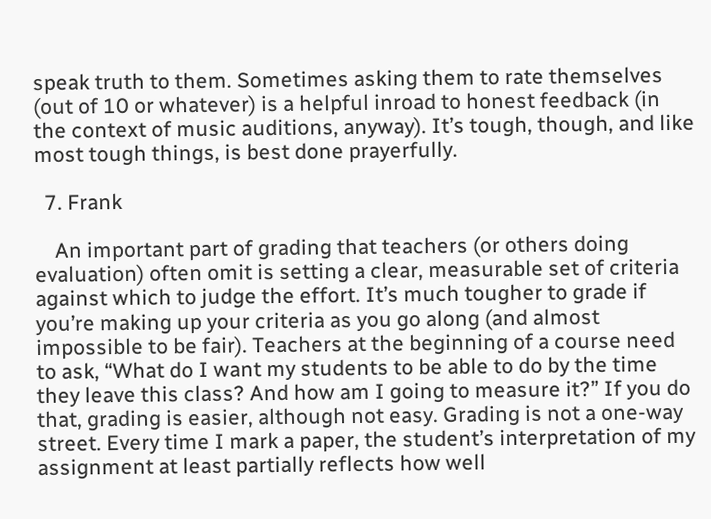speak truth to them. Sometimes asking them to rate themselves (out of 10 or whatever) is a helpful inroad to honest feedback (in the context of music auditions, anyway). It’s tough, though, and like most tough things, is best done prayerfully.

  7. Frank

    An important part of grading that teachers (or others doing evaluation) often omit is setting a clear, measurable set of criteria against which to judge the effort. It’s much tougher to grade if you’re making up your criteria as you go along (and almost impossible to be fair). Teachers at the beginning of a course need to ask, “What do I want my students to be able to do by the time they leave this class? And how am I going to measure it?” If you do that, grading is easier, although not easy. Grading is not a one-way street. Every time I mark a paper, the student’s interpretation of my assignment at least partially reflects how well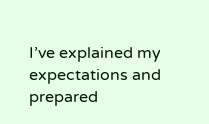I’ve explained my expectations and prepared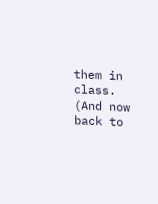them in class. (And now back to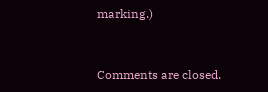marking.)


Comments are closed.